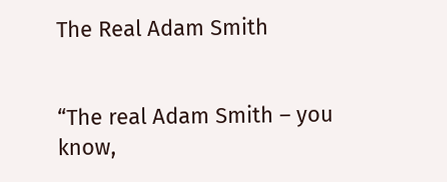The Real Adam Smith


“The real Adam Smith – you know,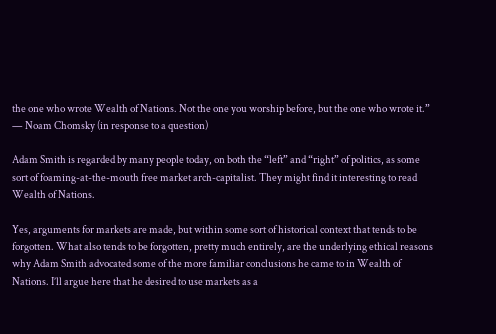the one who wrote Wealth of Nations. Not the one you worship before, but the one who wrote it.” — Noam Chomsky (in response to a question)

Adam Smith is regarded by many people today, on both the “left” and “right” of politics, as some sort of foaming-at-the-mouth free market arch-capitalist. They might find it interesting to read Wealth of Nations.

Yes, arguments for markets are made, but within some sort of historical context that tends to be forgotten. What also tends to be forgotten, pretty much entirely, are the underlying ethical reasons why Adam Smith advocated some of the more familiar conclusions he came to in Wealth of Nations. I’ll argue here that he desired to use markets as a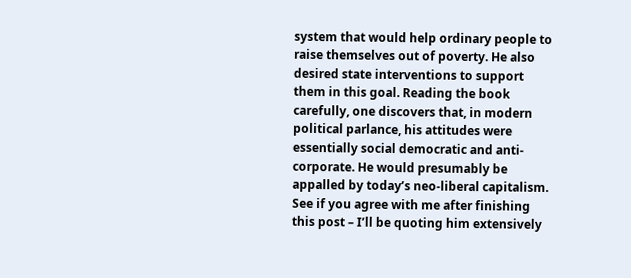system that would help ordinary people to raise themselves out of poverty. He also desired state interventions to support them in this goal. Reading the book carefully, one discovers that, in modern political parlance, his attitudes were essentially social democratic and anti-corporate. He would presumably be appalled by today’s neo-liberal capitalism. See if you agree with me after finishing this post – I’ll be quoting him extensively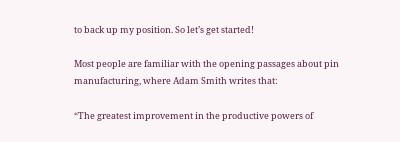to back up my position. So let’s get started!

Most people are familiar with the opening passages about pin manufacturing, where Adam Smith writes that:

“The greatest improvement in the productive powers of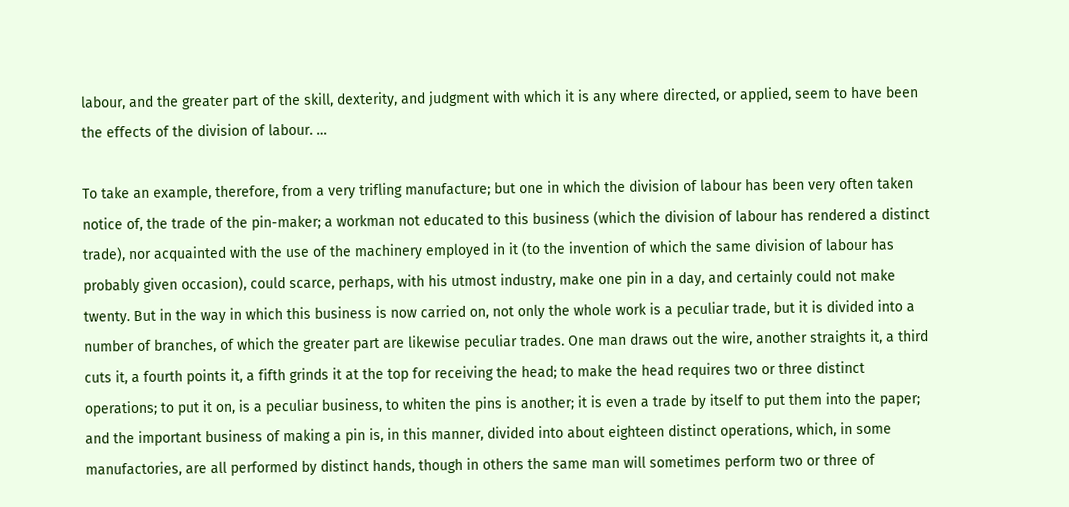labour, and the greater part of the skill, dexterity, and judgment with which it is any where directed, or applied, seem to have been the effects of the division of labour. …

To take an example, therefore, from a very trifling manufacture; but one in which the division of labour has been very often taken notice of, the trade of the pin-maker; a workman not educated to this business (which the division of labour has rendered a distinct trade), nor acquainted with the use of the machinery employed in it (to the invention of which the same division of labour has probably given occasion), could scarce, perhaps, with his utmost industry, make one pin in a day, and certainly could not make twenty. But in the way in which this business is now carried on, not only the whole work is a peculiar trade, but it is divided into a number of branches, of which the greater part are likewise peculiar trades. One man draws out the wire, another straights it, a third cuts it, a fourth points it, a fifth grinds it at the top for receiving the head; to make the head requires two or three distinct operations; to put it on, is a peculiar business, to whiten the pins is another; it is even a trade by itself to put them into the paper; and the important business of making a pin is, in this manner, divided into about eighteen distinct operations, which, in some manufactories, are all performed by distinct hands, though in others the same man will sometimes perform two or three of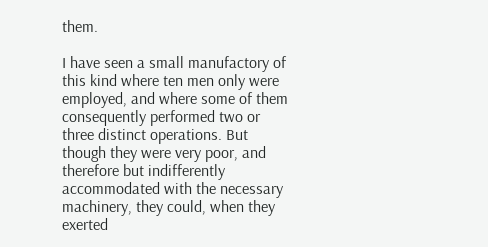them.

I have seen a small manufactory of this kind where ten men only were employed, and where some of them consequently performed two or three distinct operations. But though they were very poor, and therefore but indifferently accommodated with the necessary machinery, they could, when they exerted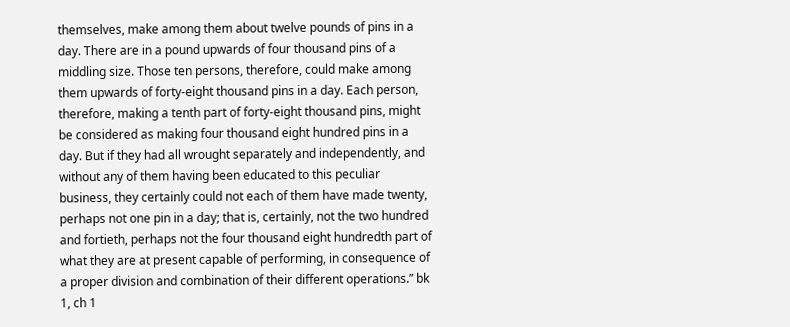themselves, make among them about twelve pounds of pins in a day. There are in a pound upwards of four thousand pins of a middling size. Those ten persons, therefore, could make among them upwards of forty-eight thousand pins in a day. Each person, therefore, making a tenth part of forty-eight thousand pins, might be considered as making four thousand eight hundred pins in a day. But if they had all wrought separately and independently, and without any of them having been educated to this peculiar business, they certainly could not each of them have made twenty, perhaps not one pin in a day; that is, certainly, not the two hundred and fortieth, perhaps not the four thousand eight hundredth part of what they are at present capable of performing, in consequence of a proper division and combination of their different operations.” bk 1, ch 1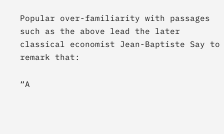Popular over-familiarity with passages such as the above lead the later classical economist Jean-Baptiste Say to remark that:

“A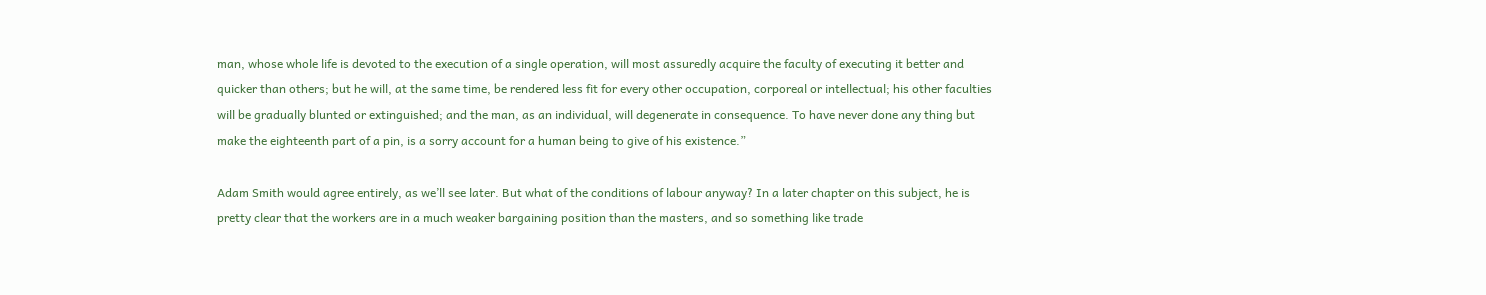man, whose whole life is devoted to the execution of a single operation, will most assuredly acquire the faculty of executing it better and quicker than others; but he will, at the same time, be rendered less fit for every other occupation, corporeal or intellectual; his other faculties will be gradually blunted or extinguished; and the man, as an individual, will degenerate in consequence. To have never done any thing but make the eighteenth part of a pin, is a sorry account for a human being to give of his existence.”

Adam Smith would agree entirely, as we’ll see later. But what of the conditions of labour anyway? In a later chapter on this subject, he is pretty clear that the workers are in a much weaker bargaining position than the masters, and so something like trade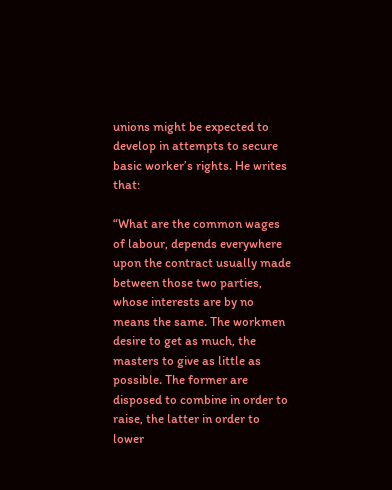unions might be expected to develop in attempts to secure basic worker’s rights. He writes that:

“What are the common wages of labour, depends everywhere upon the contract usually made between those two parties, whose interests are by no means the same. The workmen desire to get as much, the masters to give as little as possible. The former are disposed to combine in order to raise, the latter in order to lower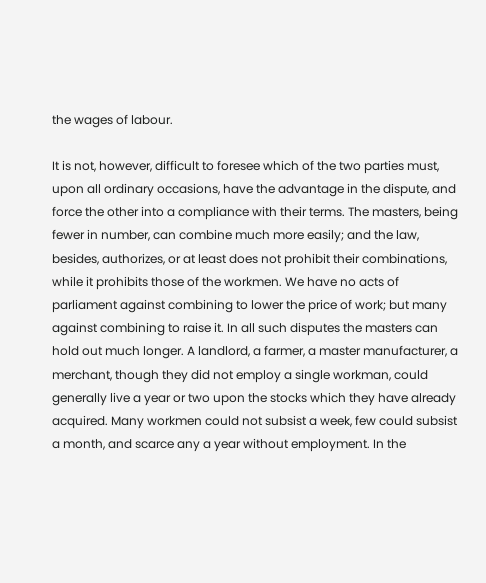the wages of labour.

It is not, however, difficult to foresee which of the two parties must, upon all ordinary occasions, have the advantage in the dispute, and force the other into a compliance with their terms. The masters, being fewer in number, can combine much more easily; and the law, besides, authorizes, or at least does not prohibit their combinations, while it prohibits those of the workmen. We have no acts of parliament against combining to lower the price of work; but many against combining to raise it. In all such disputes the masters can hold out much longer. A landlord, a farmer, a master manufacturer, a merchant, though they did not employ a single workman, could generally live a year or two upon the stocks which they have already acquired. Many workmen could not subsist a week, few could subsist a month, and scarce any a year without employment. In the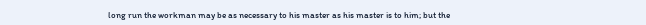long run the workman may be as necessary to his master as his master is to him; but the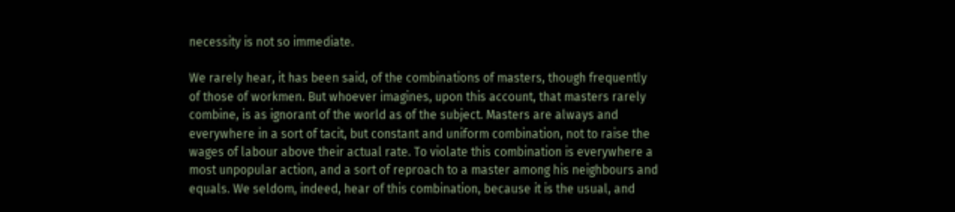necessity is not so immediate.

We rarely hear, it has been said, of the combinations of masters, though frequently of those of workmen. But whoever imagines, upon this account, that masters rarely combine, is as ignorant of the world as of the subject. Masters are always and everywhere in a sort of tacit, but constant and uniform combination, not to raise the wages of labour above their actual rate. To violate this combination is everywhere a most unpopular action, and a sort of reproach to a master among his neighbours and equals. We seldom, indeed, hear of this combination, because it is the usual, and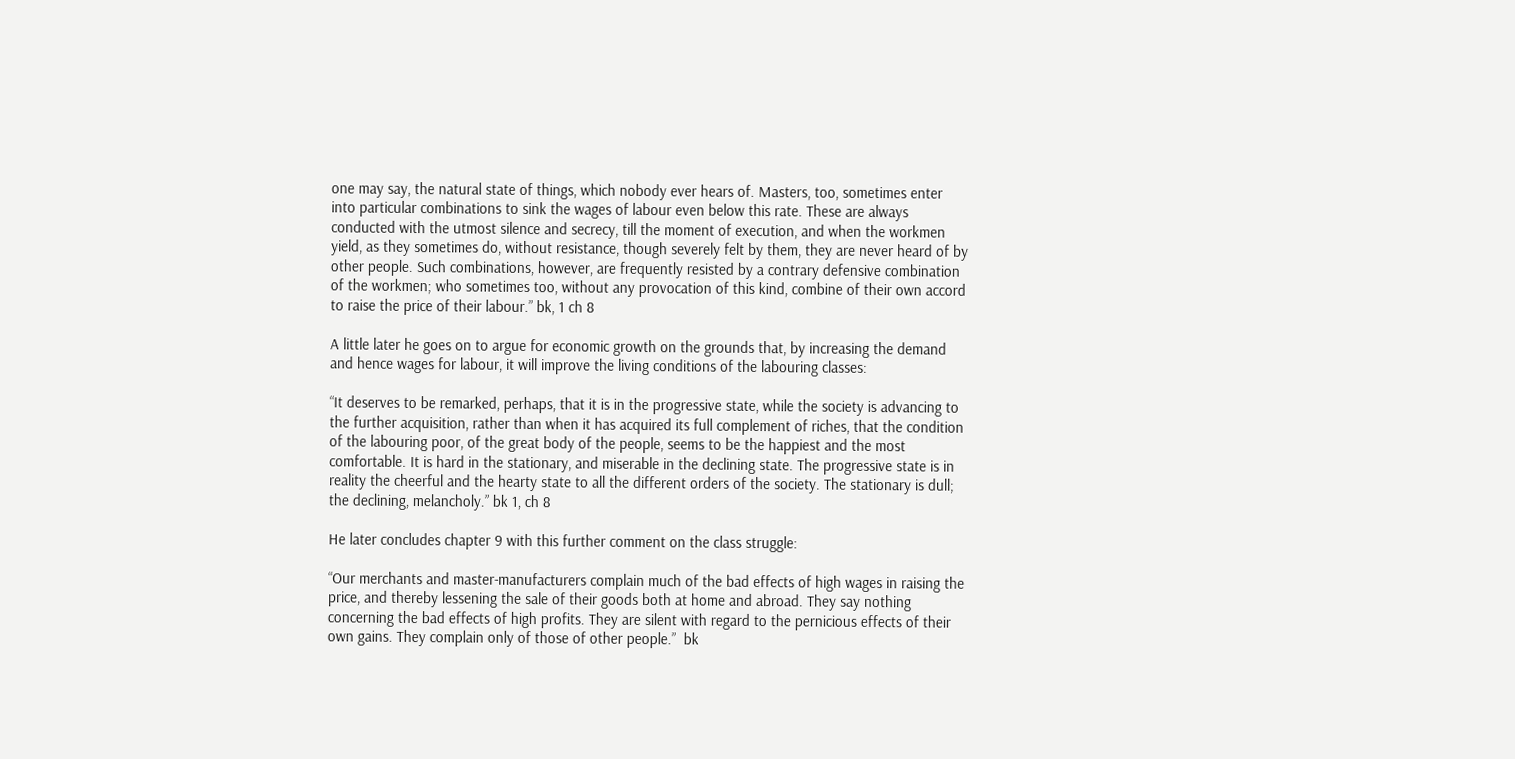one may say, the natural state of things, which nobody ever hears of. Masters, too, sometimes enter into particular combinations to sink the wages of labour even below this rate. These are always conducted with the utmost silence and secrecy, till the moment of execution, and when the workmen yield, as they sometimes do, without resistance, though severely felt by them, they are never heard of by other people. Such combinations, however, are frequently resisted by a contrary defensive combination of the workmen; who sometimes too, without any provocation of this kind, combine of their own accord to raise the price of their labour.” bk, 1 ch 8

A little later he goes on to argue for economic growth on the grounds that, by increasing the demand and hence wages for labour, it will improve the living conditions of the labouring classes:

“It deserves to be remarked, perhaps, that it is in the progressive state, while the society is advancing to the further acquisition, rather than when it has acquired its full complement of riches, that the condition of the labouring poor, of the great body of the people, seems to be the happiest and the most comfortable. It is hard in the stationary, and miserable in the declining state. The progressive state is in reality the cheerful and the hearty state to all the different orders of the society. The stationary is dull; the declining, melancholy.” bk 1, ch 8

He later concludes chapter 9 with this further comment on the class struggle:

“Our merchants and master-manufacturers complain much of the bad effects of high wages in raising the price, and thereby lessening the sale of their goods both at home and abroad. They say nothing concerning the bad effects of high profits. They are silent with regard to the pernicious effects of their own gains. They complain only of those of other people.”  bk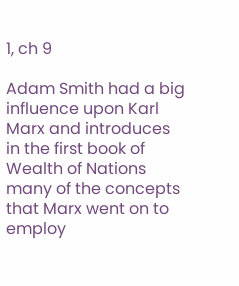1, ch 9

Adam Smith had a big influence upon Karl Marx and introduces in the first book of Wealth of Nations many of the concepts that Marx went on to employ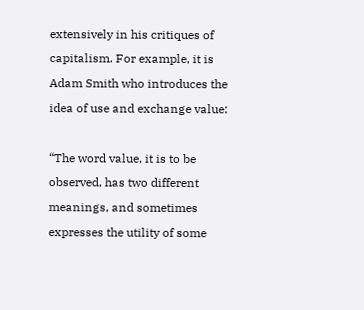extensively in his critiques of capitalism. For example, it is Adam Smith who introduces the idea of use and exchange value:

“The word value, it is to be observed, has two different meanings, and sometimes expresses the utility of some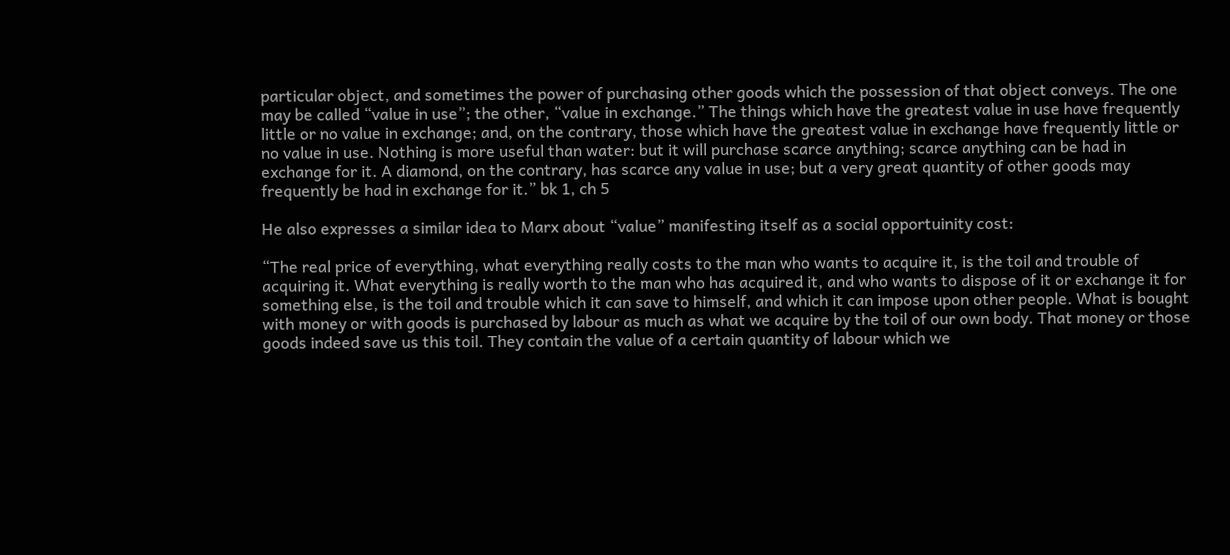particular object, and sometimes the power of purchasing other goods which the possession of that object conveys. The one may be called “value in use”; the other, “value in exchange.” The things which have the greatest value in use have frequently little or no value in exchange; and, on the contrary, those which have the greatest value in exchange have frequently little or no value in use. Nothing is more useful than water: but it will purchase scarce anything; scarce anything can be had in exchange for it. A diamond, on the contrary, has scarce any value in use; but a very great quantity of other goods may frequently be had in exchange for it.” bk 1, ch 5

He also expresses a similar idea to Marx about “value” manifesting itself as a social opportuinity cost:

“The real price of everything, what everything really costs to the man who wants to acquire it, is the toil and trouble of acquiring it. What everything is really worth to the man who has acquired it, and who wants to dispose of it or exchange it for something else, is the toil and trouble which it can save to himself, and which it can impose upon other people. What is bought with money or with goods is purchased by labour as much as what we acquire by the toil of our own body. That money or those goods indeed save us this toil. They contain the value of a certain quantity of labour which we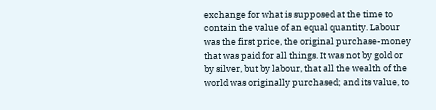exchange for what is supposed at the time to contain the value of an equal quantity. Labour was the first price, the original purchase-money that was paid for all things. It was not by gold or by silver, but by labour, that all the wealth of the world was originally purchased; and its value, to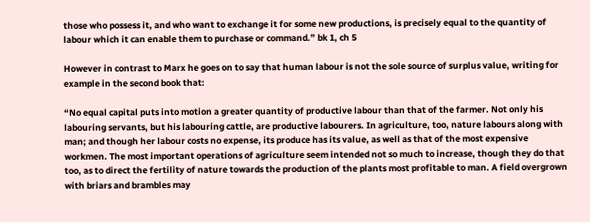those who possess it, and who want to exchange it for some new productions, is precisely equal to the quantity of labour which it can enable them to purchase or command.” bk 1, ch 5

However in contrast to Marx he goes on to say that human labour is not the sole source of surplus value, writing for example in the second book that:

“No equal capital puts into motion a greater quantity of productive labour than that of the farmer. Not only his labouring servants, but his labouring cattle, are productive labourers. In agriculture, too, nature labours along with man; and though her labour costs no expense, its produce has its value, as well as that of the most expensive workmen. The most important operations of agriculture seem intended not so much to increase, though they do that too, as to direct the fertility of nature towards the production of the plants most profitable to man. A field overgrown with briars and brambles may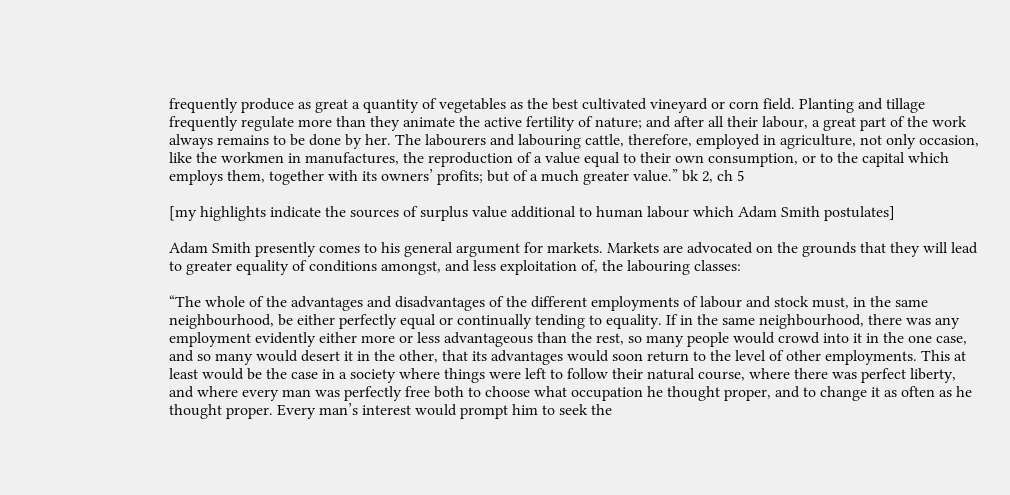frequently produce as great a quantity of vegetables as the best cultivated vineyard or corn field. Planting and tillage frequently regulate more than they animate the active fertility of nature; and after all their labour, a great part of the work always remains to be done by her. The labourers and labouring cattle, therefore, employed in agriculture, not only occasion, like the workmen in manufactures, the reproduction of a value equal to their own consumption, or to the capital which employs them, together with its owners’ profits; but of a much greater value.” bk 2, ch 5

[my highlights indicate the sources of surplus value additional to human labour which Adam Smith postulates]

Adam Smith presently comes to his general argument for markets. Markets are advocated on the grounds that they will lead to greater equality of conditions amongst, and less exploitation of, the labouring classes:

“The whole of the advantages and disadvantages of the different employments of labour and stock must, in the same neighbourhood, be either perfectly equal or continually tending to equality. If in the same neighbourhood, there was any employment evidently either more or less advantageous than the rest, so many people would crowd into it in the one case, and so many would desert it in the other, that its advantages would soon return to the level of other employments. This at least would be the case in a society where things were left to follow their natural course, where there was perfect liberty, and where every man was perfectly free both to choose what occupation he thought proper, and to change it as often as he thought proper. Every man’s interest would prompt him to seek the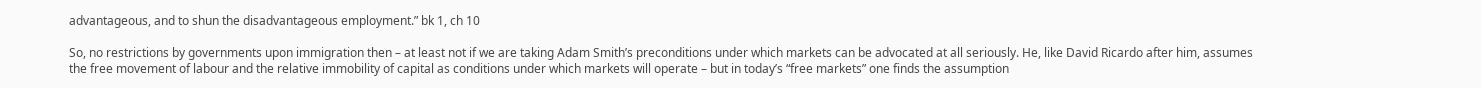advantageous, and to shun the disadvantageous employment.” bk 1, ch 10

So, no restrictions by governments upon immigration then – at least not if we are taking Adam Smith’s preconditions under which markets can be advocated at all seriously. He, like David Ricardo after him, assumes the free movement of labour and the relative immobility of capital as conditions under which markets will operate – but in today’s “free markets” one finds the assumption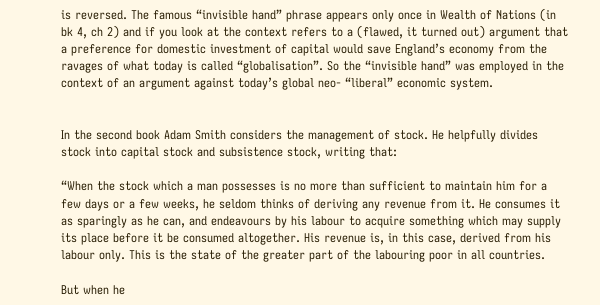is reversed. The famous “invisible hand” phrase appears only once in Wealth of Nations (in bk 4, ch 2) and if you look at the context refers to a (flawed, it turned out) argument that a preference for domestic investment of capital would save England’s economy from the ravages of what today is called “globalisation”. So the “invisible hand” was employed in the context of an argument against today’s global neo- “liberal” economic system.


In the second book Adam Smith considers the management of stock. He helpfully divides stock into capital stock and subsistence stock, writing that:

“When the stock which a man possesses is no more than sufficient to maintain him for a few days or a few weeks, he seldom thinks of deriving any revenue from it. He consumes it as sparingly as he can, and endeavours by his labour to acquire something which may supply its place before it be consumed altogether. His revenue is, in this case, derived from his labour only. This is the state of the greater part of the labouring poor in all countries.

But when he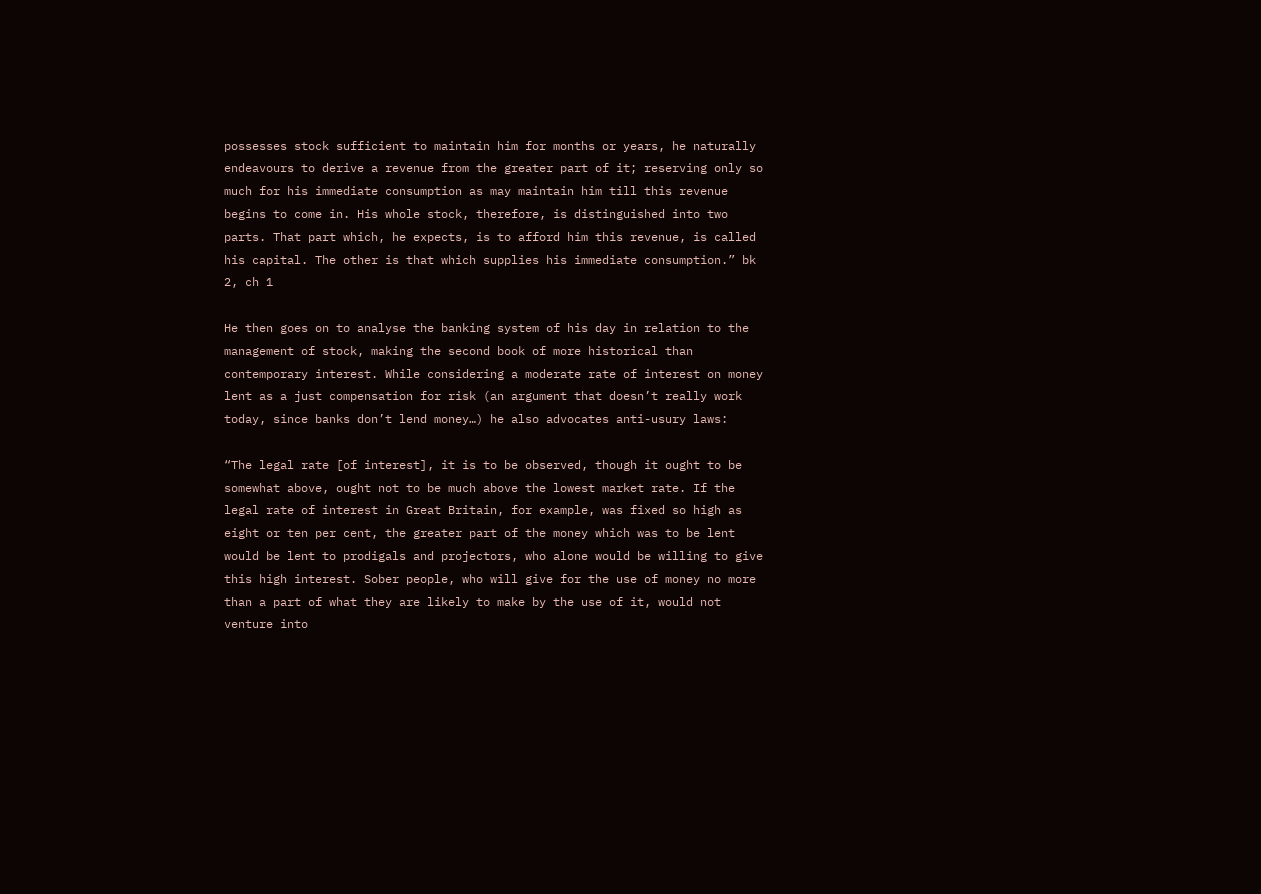possesses stock sufficient to maintain him for months or years, he naturally endeavours to derive a revenue from the greater part of it; reserving only so much for his immediate consumption as may maintain him till this revenue begins to come in. His whole stock, therefore, is distinguished into two parts. That part which, he expects, is to afford him this revenue, is called his capital. The other is that which supplies his immediate consumption.” bk 2, ch 1

He then goes on to analyse the banking system of his day in relation to the management of stock, making the second book of more historical than contemporary interest. While considering a moderate rate of interest on money lent as a just compensation for risk (an argument that doesn’t really work today, since banks don’t lend money…) he also advocates anti-usury laws:

“The legal rate [of interest], it is to be observed, though it ought to be somewhat above, ought not to be much above the lowest market rate. If the legal rate of interest in Great Britain, for example, was fixed so high as eight or ten per cent, the greater part of the money which was to be lent would be lent to prodigals and projectors, who alone would be willing to give this high interest. Sober people, who will give for the use of money no more than a part of what they are likely to make by the use of it, would not venture into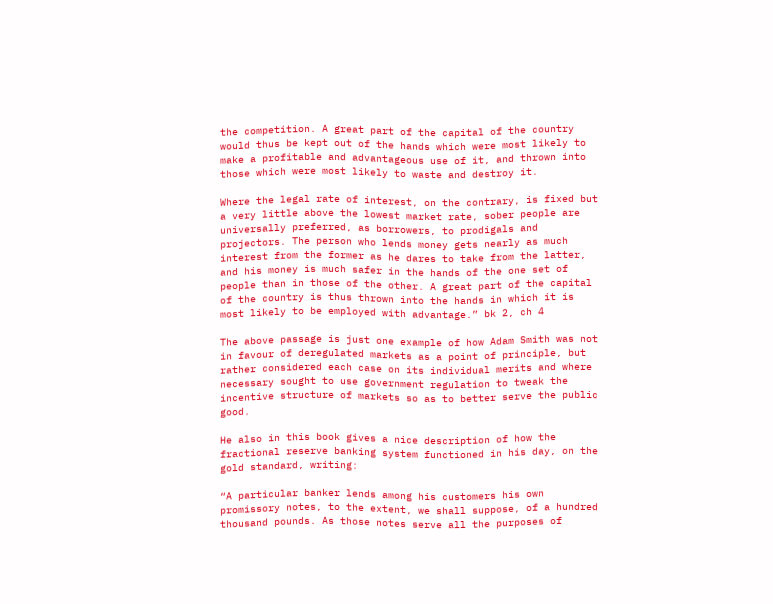the competition. A great part of the capital of the country would thus be kept out of the hands which were most likely to make a profitable and advantageous use of it, and thrown into those which were most likely to waste and destroy it.

Where the legal rate of interest, on the contrary, is fixed but a very little above the lowest market rate, sober people are universally preferred, as borrowers, to prodigals and projectors. The person who lends money gets nearly as much interest from the former as he dares to take from the latter, and his money is much safer in the hands of the one set of people than in those of the other. A great part of the capital of the country is thus thrown into the hands in which it is most likely to be employed with advantage.” bk 2, ch 4

The above passage is just one example of how Adam Smith was not in favour of deregulated markets as a point of principle, but rather considered each case on its individual merits and where necessary sought to use government regulation to tweak the incentive structure of markets so as to better serve the public good.

He also in this book gives a nice description of how the fractional reserve banking system functioned in his day, on the gold standard, writing:

“A particular banker lends among his customers his own promissory notes, to the extent, we shall suppose, of a hundred thousand pounds. As those notes serve all the purposes of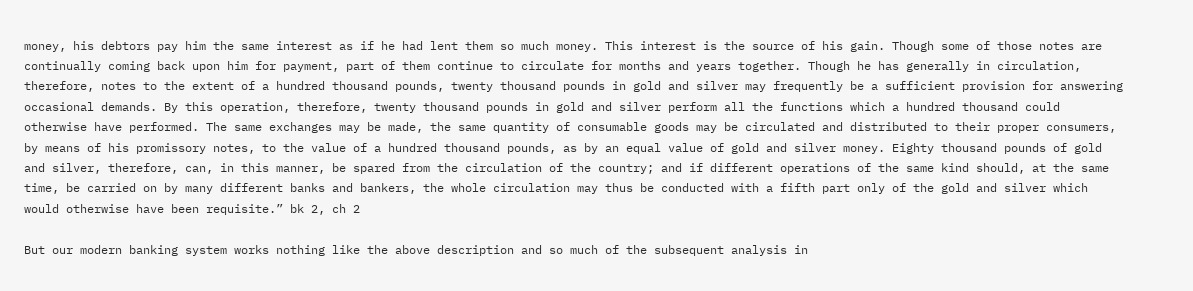money, his debtors pay him the same interest as if he had lent them so much money. This interest is the source of his gain. Though some of those notes are continually coming back upon him for payment, part of them continue to circulate for months and years together. Though he has generally in circulation, therefore, notes to the extent of a hundred thousand pounds, twenty thousand pounds in gold and silver may frequently be a sufficient provision for answering occasional demands. By this operation, therefore, twenty thousand pounds in gold and silver perform all the functions which a hundred thousand could otherwise have performed. The same exchanges may be made, the same quantity of consumable goods may be circulated and distributed to their proper consumers, by means of his promissory notes, to the value of a hundred thousand pounds, as by an equal value of gold and silver money. Eighty thousand pounds of gold and silver, therefore, can, in this manner, be spared from the circulation of the country; and if different operations of the same kind should, at the same time, be carried on by many different banks and bankers, the whole circulation may thus be conducted with a fifth part only of the gold and silver which would otherwise have been requisite.” bk 2, ch 2

But our modern banking system works nothing like the above description and so much of the subsequent analysis in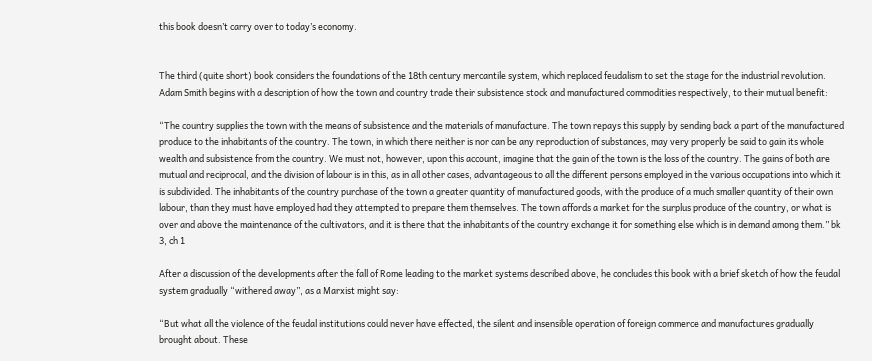this book doesn’t carry over to today’s economy.


The third (quite short) book considers the foundations of the 18th century mercantile system, which replaced feudalism to set the stage for the industrial revolution. Adam Smith begins with a description of how the town and country trade their subsistence stock and manufactured commodities respectively, to their mutual benefit:

“The country supplies the town with the means of subsistence and the materials of manufacture. The town repays this supply by sending back a part of the manufactured produce to the inhabitants of the country. The town, in which there neither is nor can be any reproduction of substances, may very properly be said to gain its whole wealth and subsistence from the country. We must not, however, upon this account, imagine that the gain of the town is the loss of the country. The gains of both are mutual and reciprocal, and the division of labour is in this, as in all other cases, advantageous to all the different persons employed in the various occupations into which it is subdivided. The inhabitants of the country purchase of the town a greater quantity of manufactured goods, with the produce of a much smaller quantity of their own labour, than they must have employed had they attempted to prepare them themselves. The town affords a market for the surplus produce of the country, or what is over and above the maintenance of the cultivators, and it is there that the inhabitants of the country exchange it for something else which is in demand among them.” bk 3, ch 1

After a discussion of the developments after the fall of Rome leading to the market systems described above, he concludes this book with a brief sketch of how the feudal system gradually “withered away”, as a Marxist might say:

“But what all the violence of the feudal institutions could never have effected, the silent and insensible operation of foreign commerce and manufactures gradually brought about. These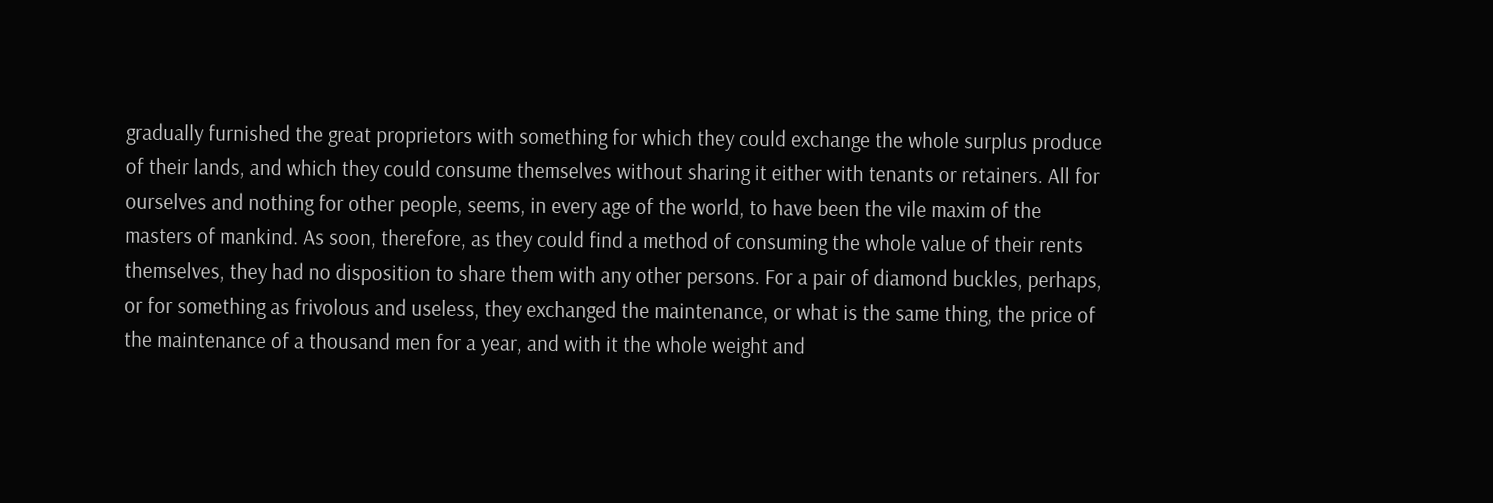gradually furnished the great proprietors with something for which they could exchange the whole surplus produce of their lands, and which they could consume themselves without sharing it either with tenants or retainers. All for ourselves and nothing for other people, seems, in every age of the world, to have been the vile maxim of the masters of mankind. As soon, therefore, as they could find a method of consuming the whole value of their rents themselves, they had no disposition to share them with any other persons. For a pair of diamond buckles, perhaps, or for something as frivolous and useless, they exchanged the maintenance, or what is the same thing, the price of the maintenance of a thousand men for a year, and with it the whole weight and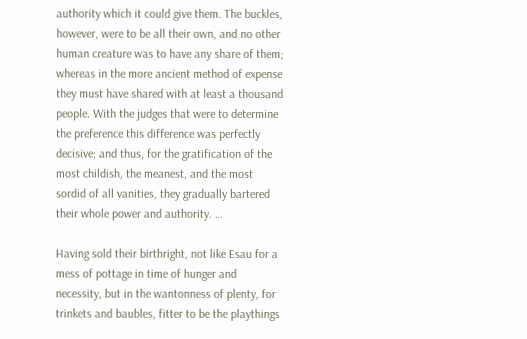authority which it could give them. The buckles, however, were to be all their own, and no other human creature was to have any share of them; whereas in the more ancient method of expense they must have shared with at least a thousand people. With the judges that were to determine the preference this difference was perfectly decisive; and thus, for the gratification of the most childish, the meanest, and the most sordid of all vanities, they gradually bartered their whole power and authority. …

Having sold their birthright, not like Esau for a mess of pottage in time of hunger and necessity, but in the wantonness of plenty, for trinkets and baubles, fitter to be the playthings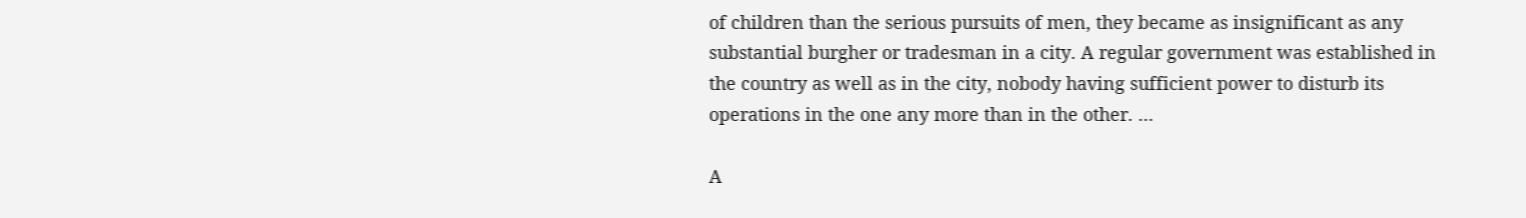of children than the serious pursuits of men, they became as insignificant as any substantial burgher or tradesman in a city. A regular government was established in the country as well as in the city, nobody having sufficient power to disturb its operations in the one any more than in the other. …

A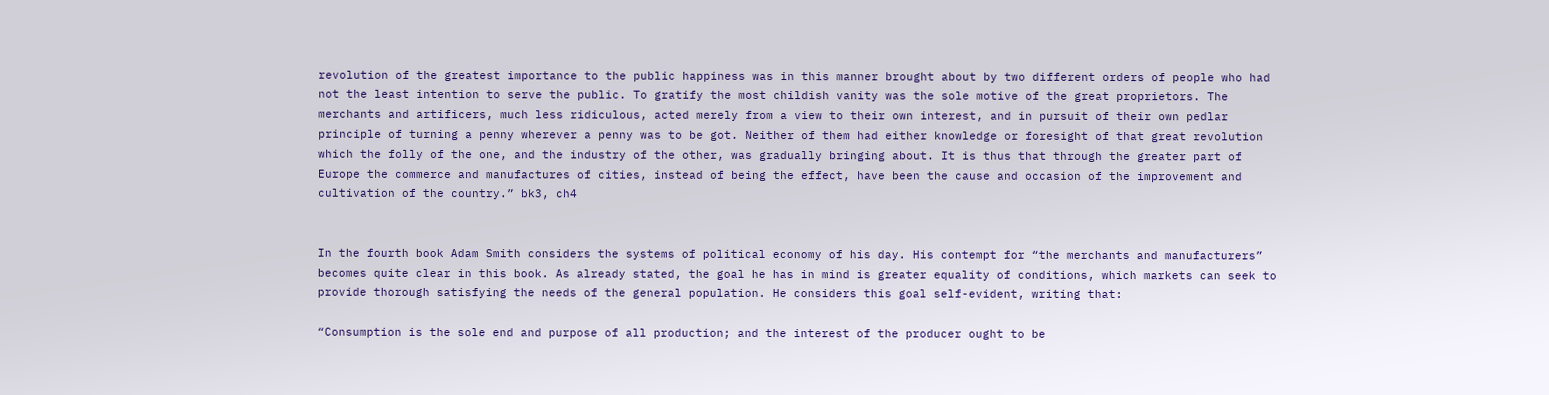revolution of the greatest importance to the public happiness was in this manner brought about by two different orders of people who had not the least intention to serve the public. To gratify the most childish vanity was the sole motive of the great proprietors. The merchants and artificers, much less ridiculous, acted merely from a view to their own interest, and in pursuit of their own pedlar principle of turning a penny wherever a penny was to be got. Neither of them had either knowledge or foresight of that great revolution which the folly of the one, and the industry of the other, was gradually bringing about. It is thus that through the greater part of Europe the commerce and manufactures of cities, instead of being the effect, have been the cause and occasion of the improvement and cultivation of the country.” bk3, ch4


In the fourth book Adam Smith considers the systems of political economy of his day. His contempt for “the merchants and manufacturers” becomes quite clear in this book. As already stated, the goal he has in mind is greater equality of conditions, which markets can seek to provide thorough satisfying the needs of the general population. He considers this goal self-evident, writing that:

“Consumption is the sole end and purpose of all production; and the interest of the producer ought to be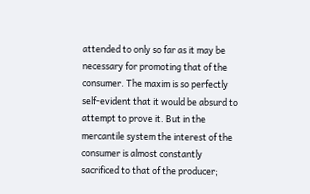attended to only so far as it may be necessary for promoting that of the consumer. The maxim is so perfectly self-evident that it would be absurd to attempt to prove it. But in the mercantile system the interest of the consumer is almost constantly sacrificed to that of the producer;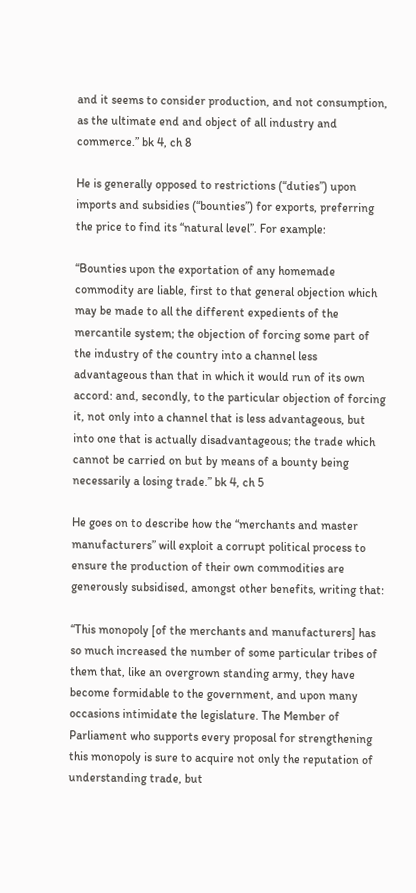and it seems to consider production, and not consumption, as the ultimate end and object of all industry and commerce.” bk 4, ch 8

He is generally opposed to restrictions (“duties”) upon imports and subsidies (“bounties”) for exports, preferring the price to find its “natural level”. For example:

“Bounties upon the exportation of any homemade commodity are liable, first to that general objection which may be made to all the different expedients of the mercantile system; the objection of forcing some part of the industry of the country into a channel less advantageous than that in which it would run of its own accord: and, secondly, to the particular objection of forcing it, not only into a channel that is less advantageous, but into one that is actually disadvantageous; the trade which cannot be carried on but by means of a bounty being necessarily a losing trade.” bk 4, ch 5

He goes on to describe how the “merchants and master manufacturers” will exploit a corrupt political process to ensure the production of their own commodities are generously subsidised, amongst other benefits, writing that:

“This monopoly [of the merchants and manufacturers] has so much increased the number of some particular tribes of them that, like an overgrown standing army, they have become formidable to the government, and upon many occasions intimidate the legislature. The Member of Parliament who supports every proposal for strengthening this monopoly is sure to acquire not only the reputation of understanding trade, but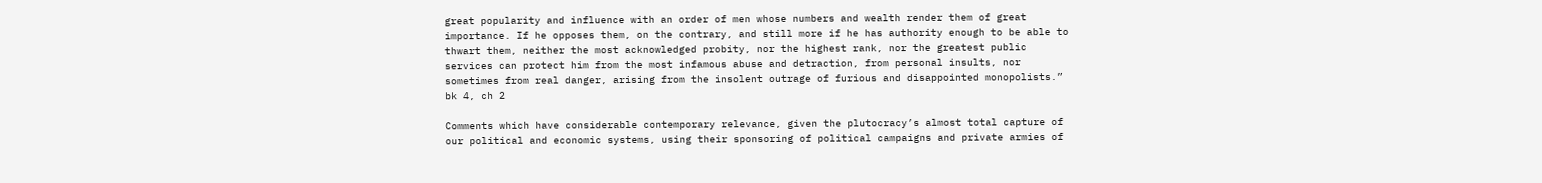great popularity and influence with an order of men whose numbers and wealth render them of great importance. If he opposes them, on the contrary, and still more if he has authority enough to be able to thwart them, neither the most acknowledged probity, nor the highest rank, nor the greatest public services can protect him from the most infamous abuse and detraction, from personal insults, nor sometimes from real danger, arising from the insolent outrage of furious and disappointed monopolists.” bk 4, ch 2

Comments which have considerable contemporary relevance, given the plutocracy’s almost total capture of our political and economic systems, using their sponsoring of political campaigns and private armies of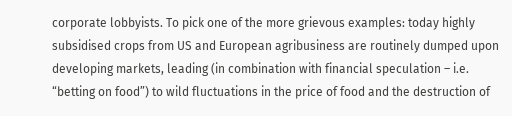corporate lobbyists. To pick one of the more grievous examples: today highly subsidised crops from US and European agribusiness are routinely dumped upon developing markets, leading (in combination with financial speculation – i.e. “betting on food”) to wild fluctuations in the price of food and the destruction of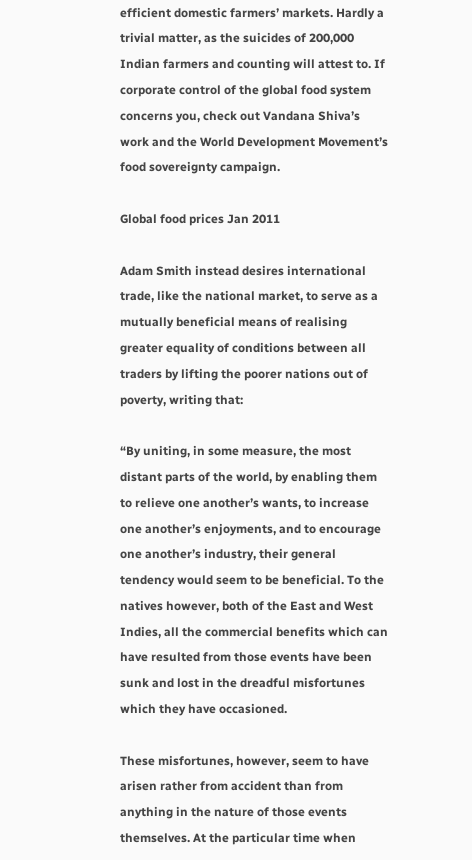efficient domestic farmers’ markets. Hardly a trivial matter, as the suicides of 200,000 Indian farmers and counting will attest to. If corporate control of the global food system concerns you, check out Vandana Shiva’s work and the World Development Movement’s food sovereignty campaign.

Global food prices Jan 2011

Adam Smith instead desires international trade, like the national market, to serve as a mutually beneficial means of realising greater equality of conditions between all traders by lifting the poorer nations out of poverty, writing that:

“By uniting, in some measure, the most distant parts of the world, by enabling them to relieve one another’s wants, to increase one another’s enjoyments, and to encourage one another’s industry, their general tendency would seem to be beneficial. To the natives however, both of the East and West Indies, all the commercial benefits which can have resulted from those events have been sunk and lost in the dreadful misfortunes which they have occasioned.

These misfortunes, however, seem to have arisen rather from accident than from anything in the nature of those events themselves. At the particular time when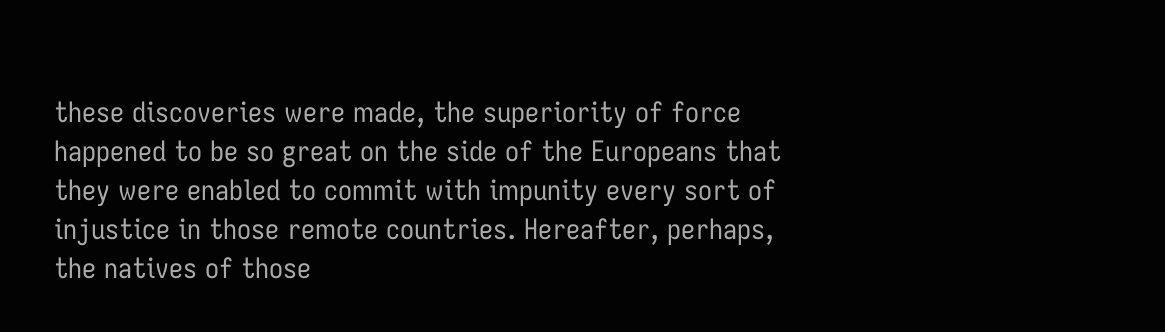these discoveries were made, the superiority of force happened to be so great on the side of the Europeans that they were enabled to commit with impunity every sort of injustice in those remote countries. Hereafter, perhaps, the natives of those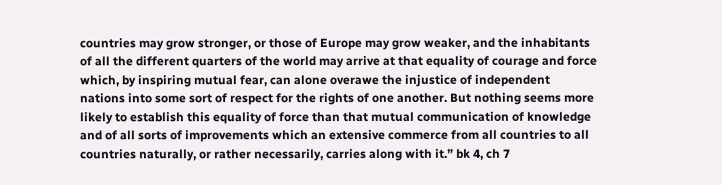countries may grow stronger, or those of Europe may grow weaker, and the inhabitants of all the different quarters of the world may arrive at that equality of courage and force which, by inspiring mutual fear, can alone overawe the injustice of independent nations into some sort of respect for the rights of one another. But nothing seems more likely to establish this equality of force than that mutual communication of knowledge and of all sorts of improvements which an extensive commerce from all countries to all countries naturally, or rather necessarily, carries along with it.” bk 4, ch 7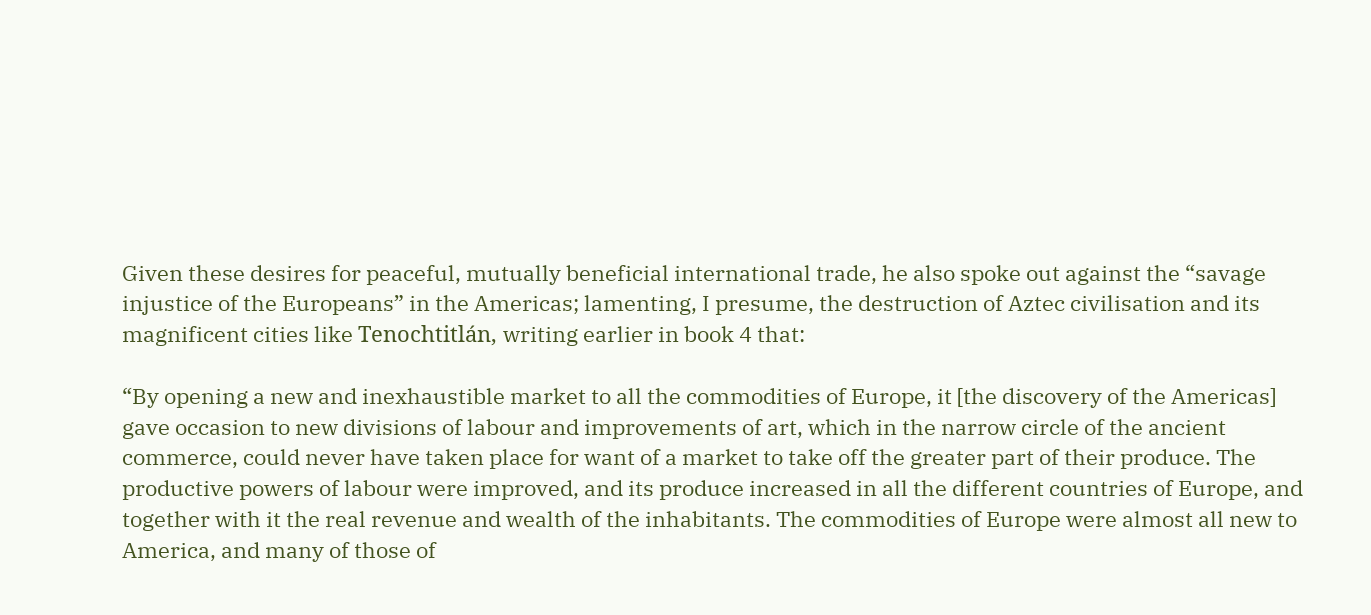Given these desires for peaceful, mutually beneficial international trade, he also spoke out against the “savage injustice of the Europeans” in the Americas; lamenting, I presume, the destruction of Aztec civilisation and its magnificent cities like Tenochtitlán, writing earlier in book 4 that:

“By opening a new and inexhaustible market to all the commodities of Europe, it [the discovery of the Americas] gave occasion to new divisions of labour and improvements of art, which in the narrow circle of the ancient commerce, could never have taken place for want of a market to take off the greater part of their produce. The productive powers of labour were improved, and its produce increased in all the different countries of Europe, and together with it the real revenue and wealth of the inhabitants. The commodities of Europe were almost all new to America, and many of those of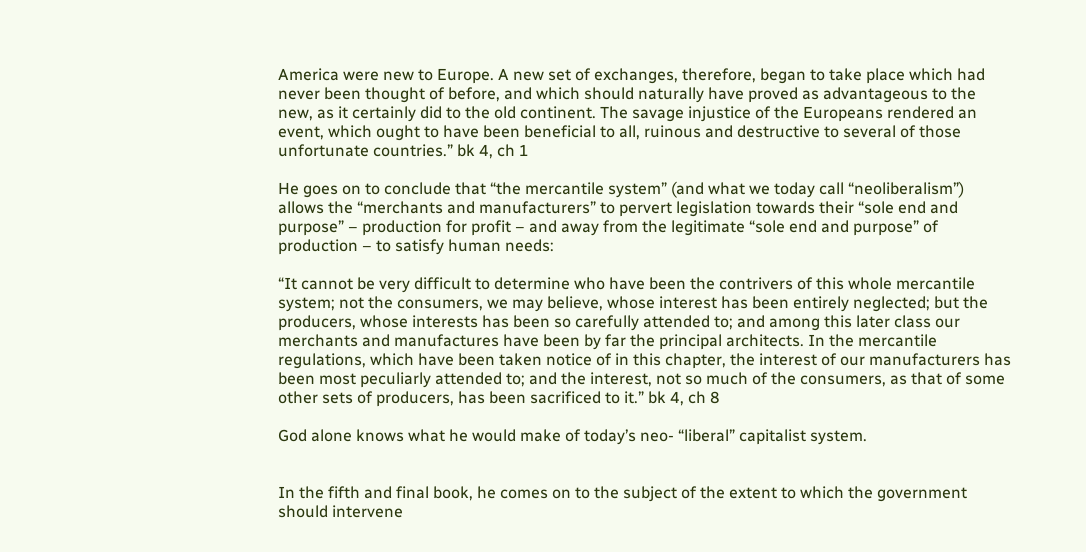America were new to Europe. A new set of exchanges, therefore, began to take place which had never been thought of before, and which should naturally have proved as advantageous to the new, as it certainly did to the old continent. The savage injustice of the Europeans rendered an event, which ought to have been beneficial to all, ruinous and destructive to several of those unfortunate countries.” bk 4, ch 1

He goes on to conclude that “the mercantile system” (and what we today call “neoliberalism”) allows the “merchants and manufacturers” to pervert legislation towards their “sole end and purpose” – production for profit – and away from the legitimate “sole end and purpose” of production – to satisfy human needs:

“It cannot be very difficult to determine who have been the contrivers of this whole mercantile system; not the consumers, we may believe, whose interest has been entirely neglected; but the producers, whose interests has been so carefully attended to; and among this later class our merchants and manufactures have been by far the principal architects. In the mercantile regulations, which have been taken notice of in this chapter, the interest of our manufacturers has been most peculiarly attended to; and the interest, not so much of the consumers, as that of some other sets of producers, has been sacrificed to it.” bk 4, ch 8

God alone knows what he would make of today’s neo- “liberal” capitalist system.


In the fifth and final book, he comes on to the subject of the extent to which the government should intervene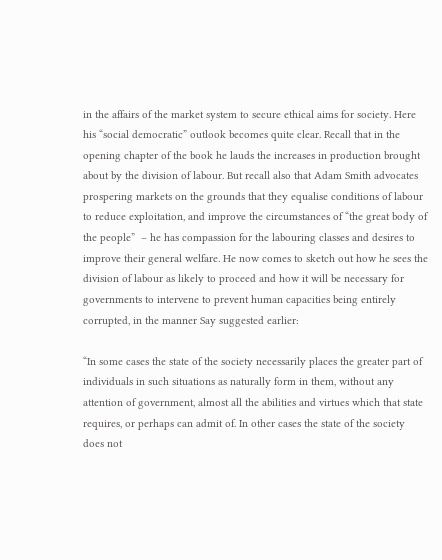in the affairs of the market system to secure ethical aims for society. Here his “social democratic” outlook becomes quite clear. Recall that in the opening chapter of the book he lauds the increases in production brought about by the division of labour. But recall also that Adam Smith advocates prospering markets on the grounds that they equalise conditions of labour to reduce exploitation, and improve the circumstances of “the great body of the people”  – he has compassion for the labouring classes and desires to improve their general welfare. He now comes to sketch out how he sees the division of labour as likely to proceed and how it will be necessary for governments to intervene to prevent human capacities being entirely corrupted, in the manner Say suggested earlier:

“In some cases the state of the society necessarily places the greater part of individuals in such situations as naturally form in them, without any attention of government, almost all the abilities and virtues which that state requires, or perhaps can admit of. In other cases the state of the society does not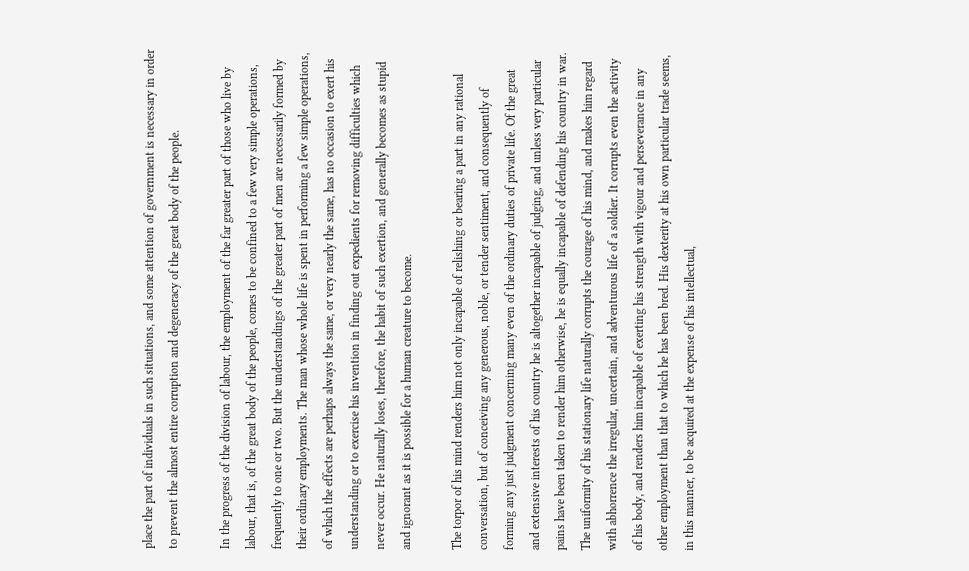place the part of individuals in such situations, and some attention of government is necessary in order to prevent the almost entire corruption and degeneracy of the great body of the people.

In the progress of the division of labour, the employment of the far greater part of those who live by labour, that is, of the great body of the people, comes to be confined to a few very simple operations, frequently to one or two. But the understandings of the greater part of men are necessarily formed by their ordinary employments. The man whose whole life is spent in performing a few simple operations, of which the effects are perhaps always the same, or very nearly the same, has no occasion to exert his understanding or to exercise his invention in finding out expedients for removing difficulties which never occur. He naturally loses, therefore, the habit of such exertion, and generally becomes as stupid and ignorant as it is possible for a human creature to become.

The torpor of his mind renders him not only incapable of relishing or bearing a part in any rational conversation, but of conceiving any generous, noble, or tender sentiment, and consequently of forming any just judgment concerning many even of the ordinary duties of private life. Of the great and extensive interests of his country he is altogether incapable of judging, and unless very particular pains have been taken to render him otherwise, he is equally incapable of defending his country in war. The uniformity of his stationary life naturally corrupts the courage of his mind, and makes him regard with abhorrence the irregular, uncertain, and adventurous life of a soldier. It corrupts even the activity of his body, and renders him incapable of exerting his strength with vigour and perseverance in any other employment than that to which he has been bred. His dexterity at his own particular trade seems, in this manner, to be acquired at the expense of his intellectual,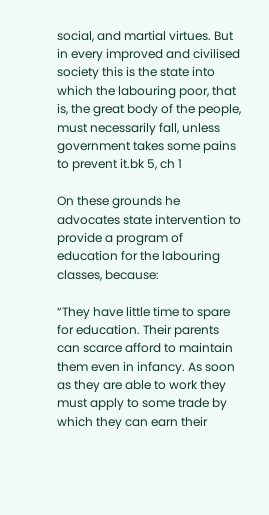social, and martial virtues. But in every improved and civilised society this is the state into which the labouring poor, that is, the great body of the people, must necessarily fall, unless government takes some pains to prevent it.bk 5, ch 1

On these grounds he advocates state intervention to provide a program of education for the labouring classes, because:

“They have little time to spare for education. Their parents can scarce afford to maintain them even in infancy. As soon as they are able to work they must apply to some trade by which they can earn their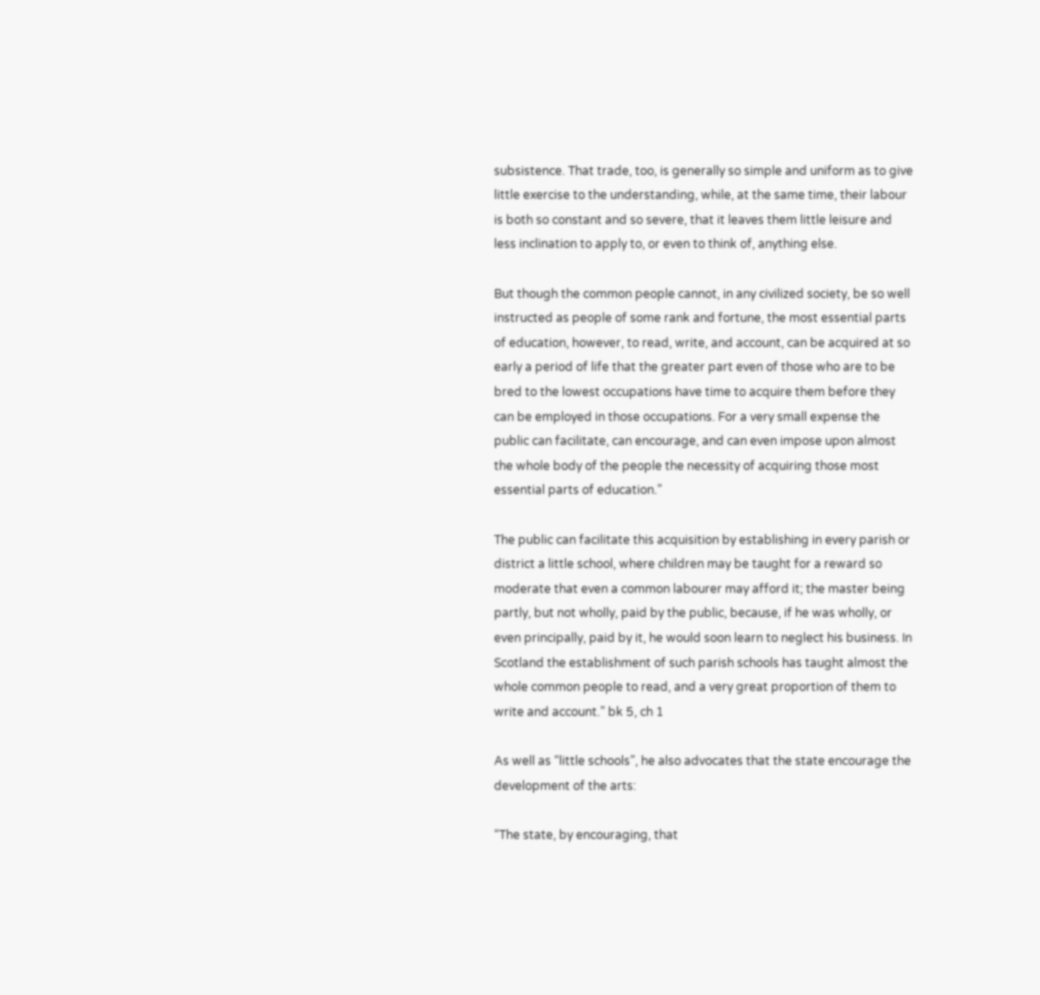subsistence. That trade, too, is generally so simple and uniform as to give little exercise to the understanding, while, at the same time, their labour is both so constant and so severe, that it leaves them little leisure and less inclination to apply to, or even to think of, anything else.

But though the common people cannot, in any civilized society, be so well instructed as people of some rank and fortune, the most essential parts of education, however, to read, write, and account, can be acquired at so early a period of life that the greater part even of those who are to be bred to the lowest occupations have time to acquire them before they can be employed in those occupations. For a very small expense the public can facilitate, can encourage, and can even impose upon almost the whole body of the people the necessity of acquiring those most essential parts of education.”

The public can facilitate this acquisition by establishing in every parish or district a little school, where children may be taught for a reward so moderate that even a common labourer may afford it; the master being partly, but not wholly, paid by the public, because, if he was wholly, or even principally, paid by it, he would soon learn to neglect his business. In Scotland the establishment of such parish schools has taught almost the whole common people to read, and a very great proportion of them to write and account.” bk 5, ch 1

As well as “little schools”, he also advocates that the state encourage the development of the arts:

“The state, by encouraging, that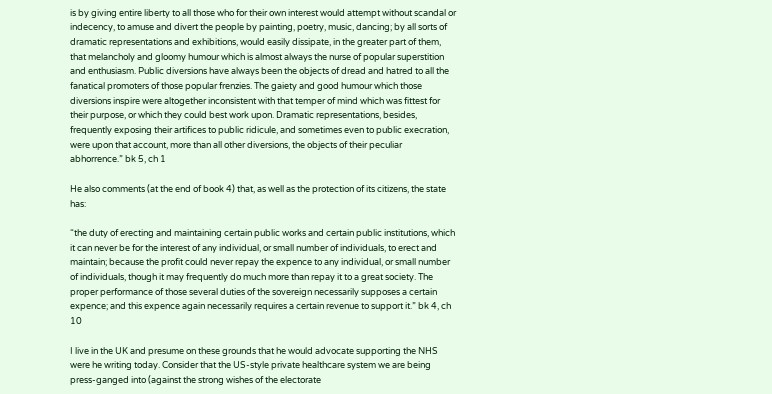is by giving entire liberty to all those who for their own interest would attempt without scandal or indecency, to amuse and divert the people by painting, poetry, music, dancing; by all sorts of dramatic representations and exhibitions, would easily dissipate, in the greater part of them, that melancholy and gloomy humour which is almost always the nurse of popular superstition and enthusiasm. Public diversions have always been the objects of dread and hatred to all the fanatical promoters of those popular frenzies. The gaiety and good humour which those diversions inspire were altogether inconsistent with that temper of mind which was fittest for their purpose, or which they could best work upon. Dramatic representations, besides, frequently exposing their artifices to public ridicule, and sometimes even to public execration, were upon that account, more than all other diversions, the objects of their peculiar abhorrence.” bk 5, ch 1

He also comments (at the end of book 4) that, as well as the protection of its citizens, the state has:

“the duty of erecting and maintaining certain public works and certain public institutions, which it can never be for the interest of any individual, or small number of individuals, to erect and maintain; because the profit could never repay the expence to any individual, or small number of individuals, though it may frequently do much more than repay it to a great society. The proper performance of those several duties of the sovereign necessarily supposes a certain expence; and this expence again necessarily requires a certain revenue to support it.” bk 4, ch 10

I live in the UK and presume on these grounds that he would advocate supporting the NHS were he writing today. Consider that the US-style private healthcare system we are being press-ganged into (against the strong wishes of the electorate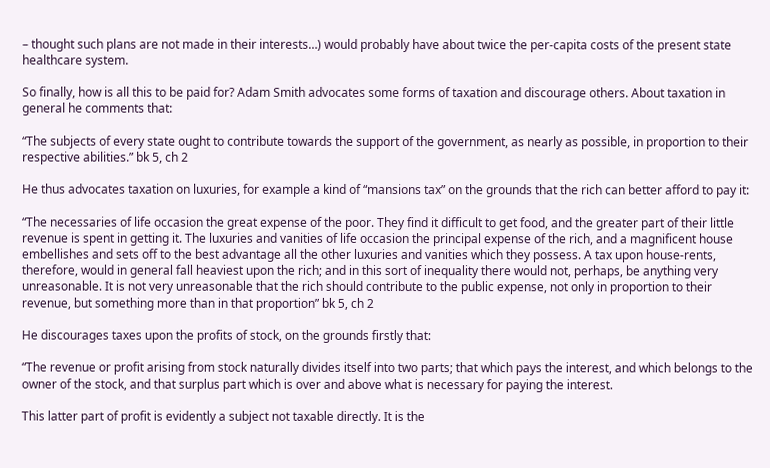– thought such plans are not made in their interests…) would probably have about twice the per-capita costs of the present state healthcare system.

So finally, how is all this to be paid for? Adam Smith advocates some forms of taxation and discourage others. About taxation in general he comments that:

“The subjects of every state ought to contribute towards the support of the government, as nearly as possible, in proportion to their respective abilities.” bk 5, ch 2

He thus advocates taxation on luxuries, for example a kind of “mansions tax” on the grounds that the rich can better afford to pay it:

“The necessaries of life occasion the great expense of the poor. They find it difficult to get food, and the greater part of their little revenue is spent in getting it. The luxuries and vanities of life occasion the principal expense of the rich, and a magnificent house embellishes and sets off to the best advantage all the other luxuries and vanities which they possess. A tax upon house-rents, therefore, would in general fall heaviest upon the rich; and in this sort of inequality there would not, perhaps, be anything very unreasonable. It is not very unreasonable that the rich should contribute to the public expense, not only in proportion to their revenue, but something more than in that proportion” bk 5, ch 2

He discourages taxes upon the profits of stock, on the grounds firstly that:

“The revenue or profit arising from stock naturally divides itself into two parts; that which pays the interest, and which belongs to the owner of the stock, and that surplus part which is over and above what is necessary for paying the interest.

This latter part of profit is evidently a subject not taxable directly. It is the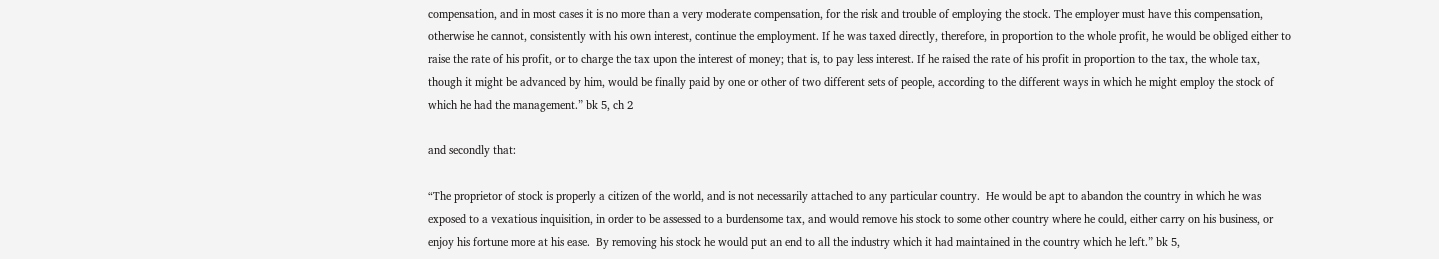compensation, and in most cases it is no more than a very moderate compensation, for the risk and trouble of employing the stock. The employer must have this compensation, otherwise he cannot, consistently with his own interest, continue the employment. If he was taxed directly, therefore, in proportion to the whole profit, he would be obliged either to raise the rate of his profit, or to charge the tax upon the interest of money; that is, to pay less interest. If he raised the rate of his profit in proportion to the tax, the whole tax, though it might be advanced by him, would be finally paid by one or other of two different sets of people, according to the different ways in which he might employ the stock of which he had the management.” bk 5, ch 2

and secondly that:

“The proprietor of stock is properly a citizen of the world, and is not necessarily attached to any particular country.  He would be apt to abandon the country in which he was exposed to a vexatious inquisition, in order to be assessed to a burdensome tax, and would remove his stock to some other country where he could, either carry on his business, or enjoy his fortune more at his ease.  By removing his stock he would put an end to all the industry which it had maintained in the country which he left.” bk 5,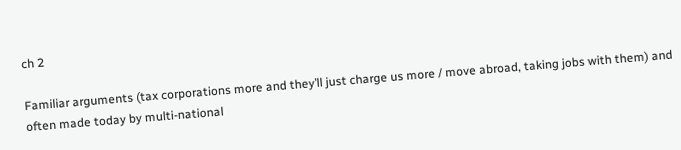ch 2

Familiar arguments (tax corporations more and they’ll just charge us more / move abroad, taking jobs with them) and often made today by multi-national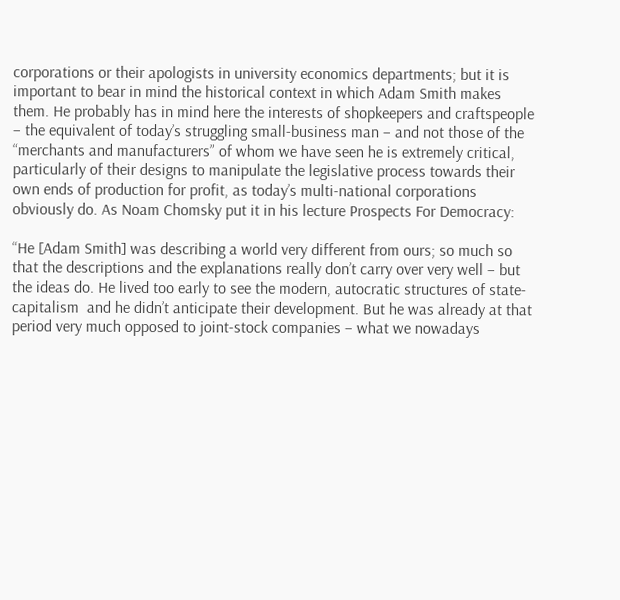corporations or their apologists in university economics departments; but it is important to bear in mind the historical context in which Adam Smith makes them. He probably has in mind here the interests of shopkeepers and craftspeople – the equivalent of today’s struggling small-business man – and not those of the “merchants and manufacturers” of whom we have seen he is extremely critical, particularly of their designs to manipulate the legislative process towards their own ends of production for profit, as today’s multi-national corporations obviously do. As Noam Chomsky put it in his lecture Prospects For Democracy:

“He [Adam Smith] was describing a world very different from ours; so much so that the descriptions and the explanations really don’t carry over very well – but the ideas do. He lived too early to see the modern, autocratic structures of state-capitalism  and he didn’t anticipate their development. But he was already at that period very much opposed to joint-stock companies – what we nowadays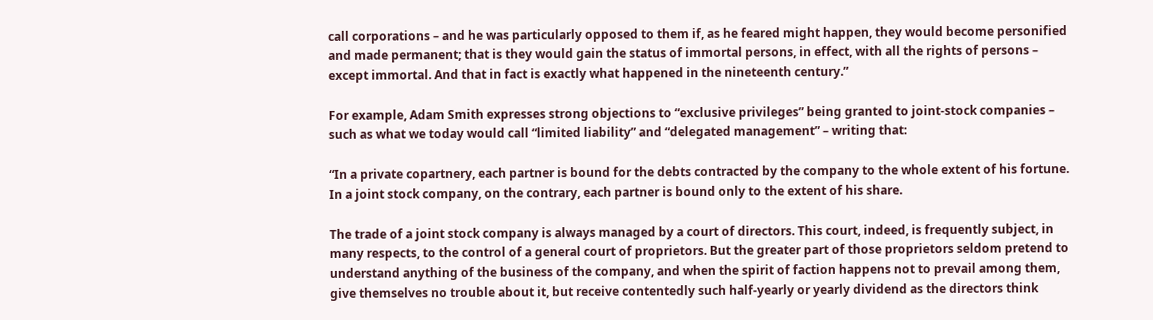call corporations – and he was particularly opposed to them if, as he feared might happen, they would become personified and made permanent; that is they would gain the status of immortal persons, in effect, with all the rights of persons – except immortal. And that in fact is exactly what happened in the nineteenth century.”

For example, Adam Smith expresses strong objections to “exclusive privileges” being granted to joint-stock companies – such as what we today would call “limited liability” and “delegated management” – writing that:

“In a private copartnery, each partner is bound for the debts contracted by the company to the whole extent of his fortune. In a joint stock company, on the contrary, each partner is bound only to the extent of his share.

The trade of a joint stock company is always managed by a court of directors. This court, indeed, is frequently subject, in many respects, to the control of a general court of proprietors. But the greater part of those proprietors seldom pretend to understand anything of the business of the company, and when the spirit of faction happens not to prevail among them, give themselves no trouble about it, but receive contentedly such half-yearly or yearly dividend as the directors think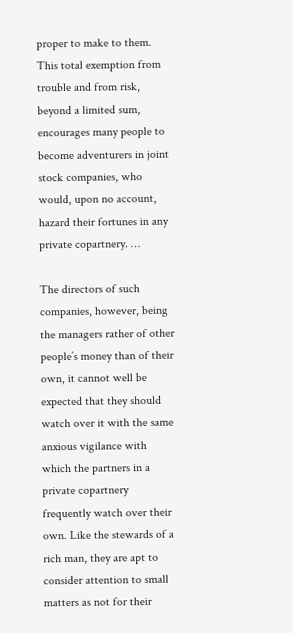proper to make to them. This total exemption from trouble and from risk, beyond a limited sum, encourages many people to become adventurers in joint stock companies, who would, upon no account, hazard their fortunes in any private copartnery. …

The directors of such companies, however, being the managers rather of other people’s money than of their own, it cannot well be expected that they should watch over it with the same anxious vigilance with which the partners in a private copartnery frequently watch over their own. Like the stewards of a rich man, they are apt to consider attention to small matters as not for their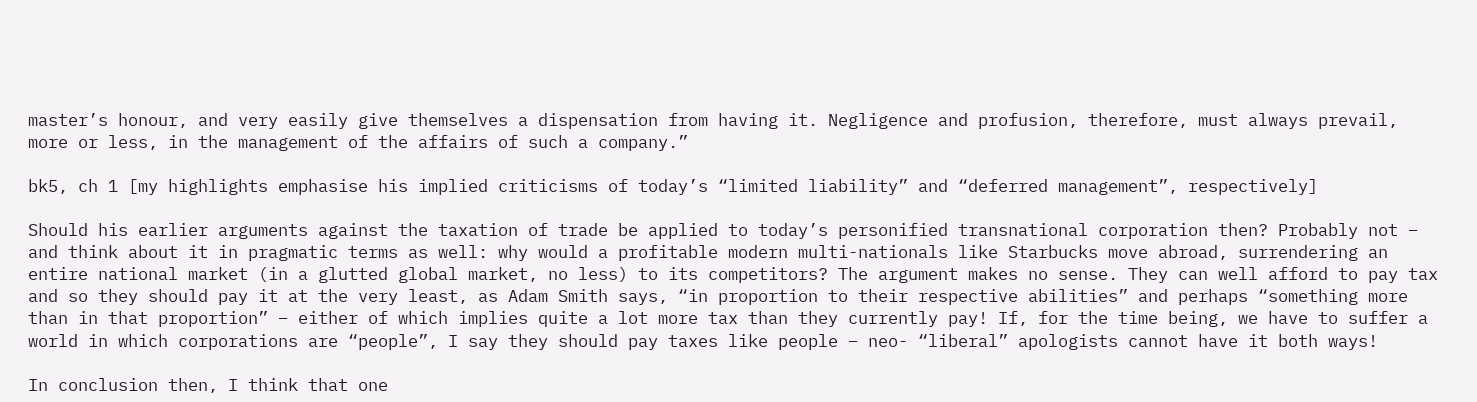master’s honour, and very easily give themselves a dispensation from having it. Negligence and profusion, therefore, must always prevail, more or less, in the management of the affairs of such a company.”

bk5, ch 1 [my highlights emphasise his implied criticisms of today’s “limited liability” and “deferred management”, respectively]

Should his earlier arguments against the taxation of trade be applied to today’s personified transnational corporation then? Probably not – and think about it in pragmatic terms as well: why would a profitable modern multi-nationals like Starbucks move abroad, surrendering an entire national market (in a glutted global market, no less) to its competitors? The argument makes no sense. They can well afford to pay tax and so they should pay it at the very least, as Adam Smith says, “in proportion to their respective abilities” and perhaps “something more than in that proportion” – either of which implies quite a lot more tax than they currently pay! If, for the time being, we have to suffer a world in which corporations are “people”, I say they should pay taxes like people – neo- “liberal” apologists cannot have it both ways!

In conclusion then, I think that one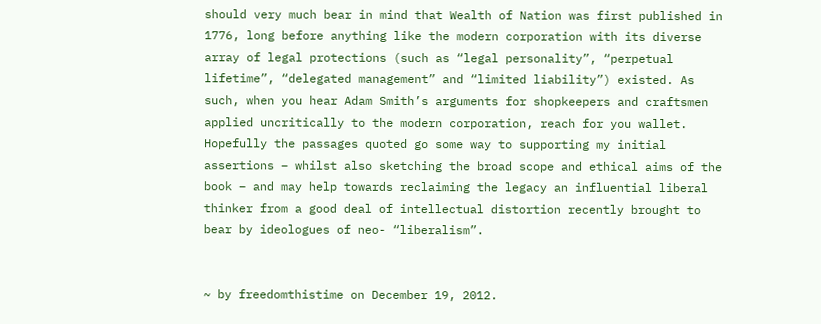should very much bear in mind that Wealth of Nation was first published in 1776, long before anything like the modern corporation with its diverse array of legal protections (such as “legal personality”, “perpetual lifetime”, “delegated management” and “limited liability”) existed. As such, when you hear Adam Smith’s arguments for shopkeepers and craftsmen applied uncritically to the modern corporation, reach for you wallet. Hopefully the passages quoted go some way to supporting my initial assertions – whilst also sketching the broad scope and ethical aims of the book – and may help towards reclaiming the legacy an influential liberal thinker from a good deal of intellectual distortion recently brought to bear by ideologues of neo- “liberalism”.


~ by freedomthistime on December 19, 2012.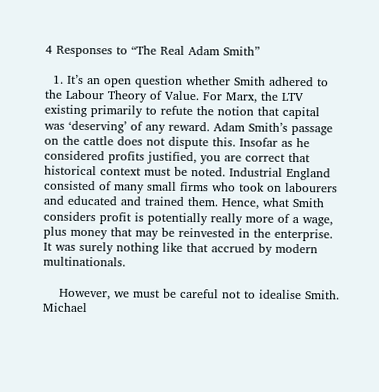4 Responses to “The Real Adam Smith”

  1. It’s an open question whether Smith adhered to the Labour Theory of Value. For Marx, the LTV existing primarily to refute the notion that capital was ‘deserving’ of any reward. Adam Smith’s passage on the cattle does not dispute this. Insofar as he considered profits justified, you are correct that historical context must be noted. Industrial England consisted of many small firms who took on labourers and educated and trained them. Hence, what Smith considers profit is potentially really more of a wage, plus money that may be reinvested in the enterprise. It was surely nothing like that accrued by modern multinationals.

    However, we must be careful not to idealise Smith. Michael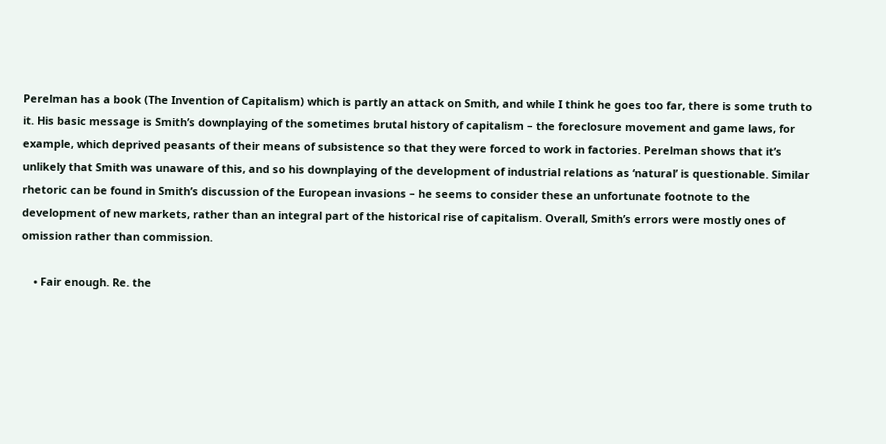Perelman has a book (The Invention of Capitalism) which is partly an attack on Smith, and while I think he goes too far, there is some truth to it. His basic message is Smith’s downplaying of the sometimes brutal history of capitalism – the foreclosure movement and game laws, for example, which deprived peasants of their means of subsistence so that they were forced to work in factories. Perelman shows that it’s unlikely that Smith was unaware of this, and so his downplaying of the development of industrial relations as ‘natural’ is questionable. Similar rhetoric can be found in Smith’s discussion of the European invasions – he seems to consider these an unfortunate footnote to the development of new markets, rather than an integral part of the historical rise of capitalism. Overall, Smith’s errors were mostly ones of omission rather than commission.

    • Fair enough. Re. the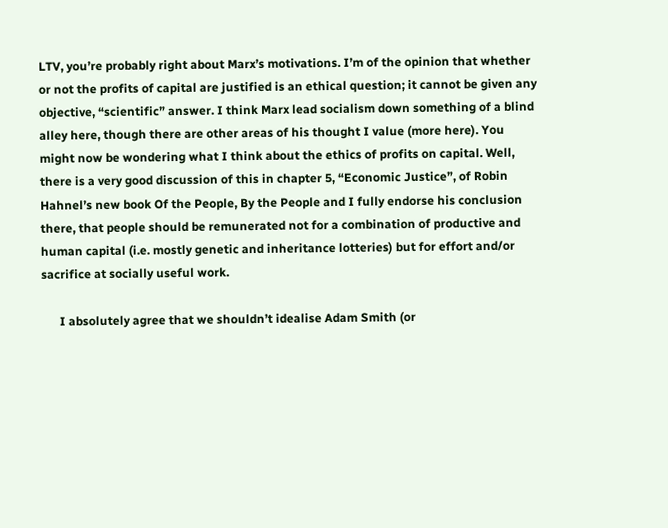LTV, you’re probably right about Marx’s motivations. I’m of the opinion that whether or not the profits of capital are justified is an ethical question; it cannot be given any objective, “scientific” answer. I think Marx lead socialism down something of a blind alley here, though there are other areas of his thought I value (more here). You might now be wondering what I think about the ethics of profits on capital. Well, there is a very good discussion of this in chapter 5, “Economic Justice”, of Robin Hahnel’s new book Of the People, By the People and I fully endorse his conclusion there, that people should be remunerated not for a combination of productive and human capital (i.e. mostly genetic and inheritance lotteries) but for effort and/or sacrifice at socially useful work.

      I absolutely agree that we shouldn’t idealise Adam Smith (or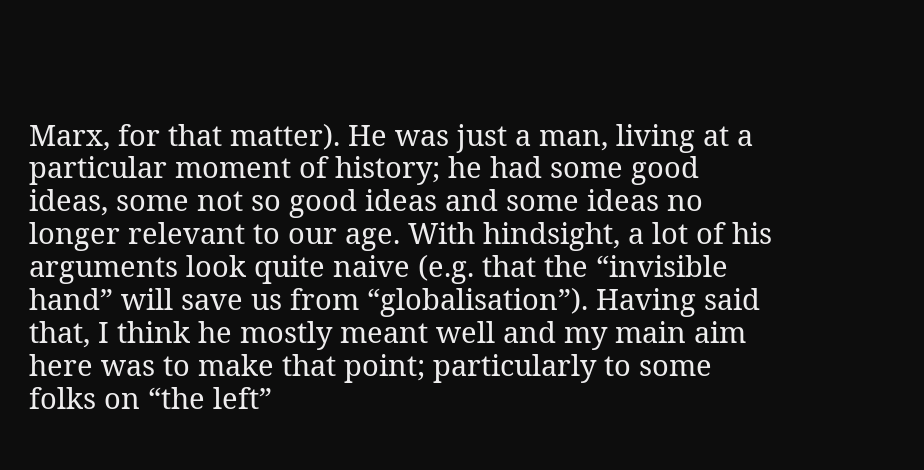Marx, for that matter). He was just a man, living at a particular moment of history; he had some good ideas, some not so good ideas and some ideas no longer relevant to our age. With hindsight, a lot of his arguments look quite naive (e.g. that the “invisible hand” will save us from “globalisation”). Having said that, I think he mostly meant well and my main aim here was to make that point; particularly to some folks on “the left”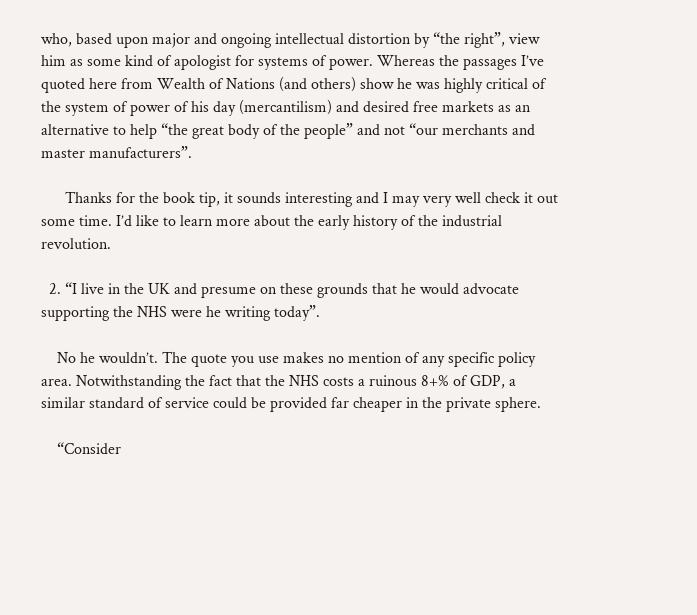who, based upon major and ongoing intellectual distortion by “the right”, view him as some kind of apologist for systems of power. Whereas the passages I’ve quoted here from Wealth of Nations (and others) show he was highly critical of the system of power of his day (mercantilism) and desired free markets as an alternative to help “the great body of the people” and not “our merchants and master manufacturers”.

      Thanks for the book tip, it sounds interesting and I may very well check it out some time. I’d like to learn more about the early history of the industrial revolution.

  2. “I live in the UK and presume on these grounds that he would advocate supporting the NHS were he writing today”.

    No he wouldn’t. The quote you use makes no mention of any specific policy area. Notwithstanding the fact that the NHS costs a ruinous 8+% of GDP, a similar standard of service could be provided far cheaper in the private sphere.

    “Consider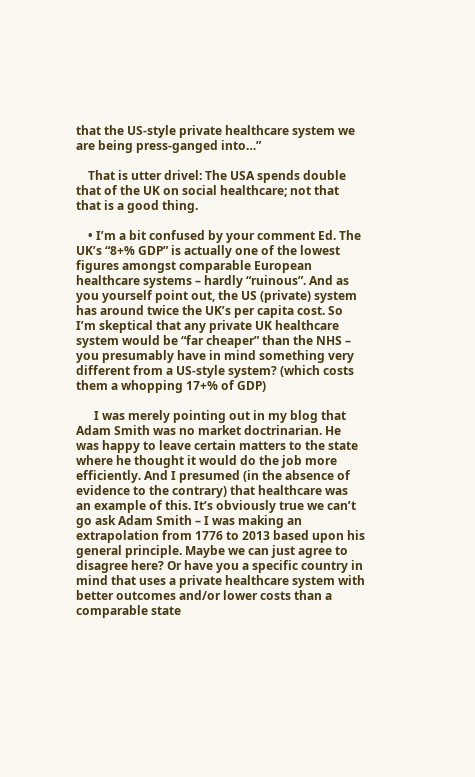that the US-style private healthcare system we are being press-ganged into…”

    That is utter drivel: The USA spends double that of the UK on social healthcare; not that that is a good thing.

    • I’m a bit confused by your comment Ed. The UK’s “8+% GDP” is actually one of the lowest figures amongst comparable European healthcare systems – hardly “ruinous”. And as you yourself point out, the US (private) system has around twice the UK’s per capita cost. So I’m skeptical that any private UK healthcare system would be “far cheaper” than the NHS – you presumably have in mind something very different from a US-style system? (which costs them a whopping 17+% of GDP)

      I was merely pointing out in my blog that Adam Smith was no market doctrinarian. He was happy to leave certain matters to the state where he thought it would do the job more efficiently. And I presumed (in the absence of evidence to the contrary) that healthcare was an example of this. It’s obviously true we can’t go ask Adam Smith – I was making an extrapolation from 1776 to 2013 based upon his general principle. Maybe we can just agree to disagree here? Or have you a specific country in mind that uses a private healthcare system with better outcomes and/or lower costs than a comparable state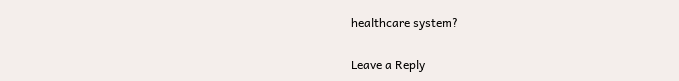healthcare system?

Leave a Reply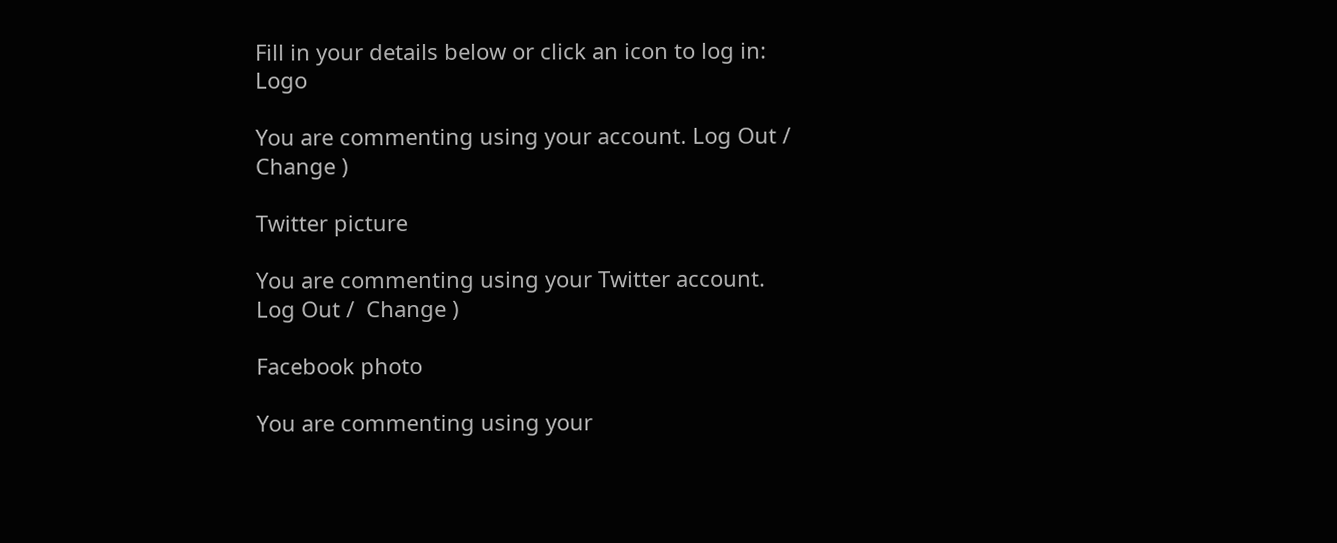Fill in your details below or click an icon to log in: Logo

You are commenting using your account. Log Out /  Change )

Twitter picture

You are commenting using your Twitter account. Log Out /  Change )

Facebook photo

You are commenting using your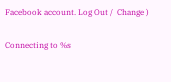Facebook account. Log Out /  Change )

Connecting to %s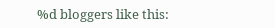%d bloggers like this: